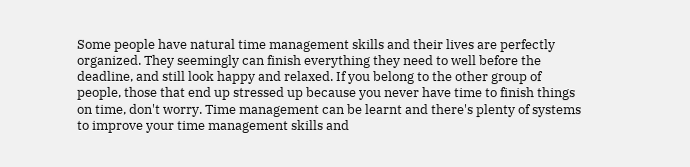Some people have natural time management skills and their lives are perfectly organized. They seemingly can finish everything they need to well before the deadline, and still look happy and relaxed. If you belong to the other group of people, those that end up stressed up because you never have time to finish things on time, don't worry. Time management can be learnt and there's plenty of systems to improve your time management skills and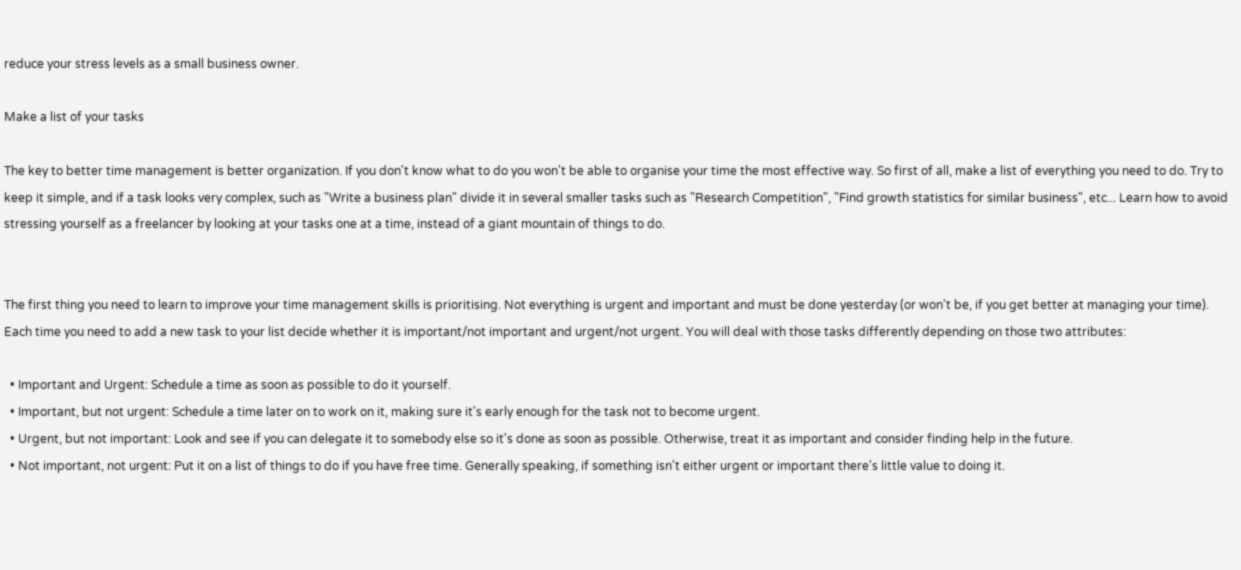reduce your stress levels as a small business owner.

Make a list of your tasks

The key to better time management is better organization. If you don't know what to do you won't be able to organise your time the most effective way. So first of all, make a list of everything you need to do. Try to keep it simple, and if a task looks very complex, such as "Write a business plan" divide it in several smaller tasks such as "Research Competition", "Find growth statistics for similar business", etc... Learn how to avoid stressing yourself as a freelancer by looking at your tasks one at a time, instead of a giant mountain of things to do.


The first thing you need to learn to improve your time management skills is prioritising. Not everything is urgent and important and must be done yesterday (or won't be, if you get better at managing your time). Each time you need to add a new task to your list decide whether it is important/not important and urgent/not urgent. You will deal with those tasks differently depending on those two attributes:

  • Important and Urgent: Schedule a time as soon as possible to do it yourself.
  • Important, but not urgent: Schedule a time later on to work on it, making sure it's early enough for the task not to become urgent.
  • Urgent, but not important: Look and see if you can delegate it to somebody else so it's done as soon as possible. Otherwise, treat it as important and consider finding help in the future.
  • Not important, not urgent: Put it on a list of things to do if you have free time. Generally speaking, if something isn't either urgent or important there's little value to doing it.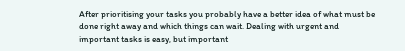After prioritising your tasks you probably have a better idea of what must be done right away and which things can wait. Dealing with urgent and important tasks is easy, but important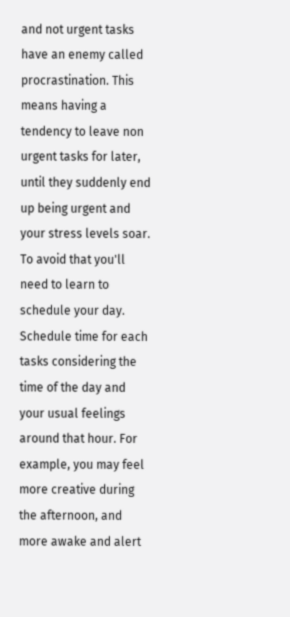and not urgent tasks have an enemy called procrastination. This means having a tendency to leave non urgent tasks for later, until they suddenly end up being urgent and your stress levels soar. To avoid that you'll need to learn to schedule your day. Schedule time for each tasks considering the time of the day and your usual feelings around that hour. For example, you may feel more creative during the afternoon, and more awake and alert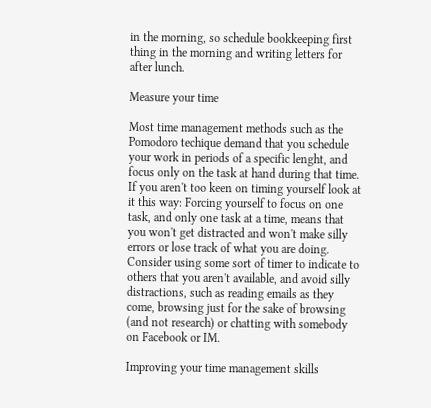in the morning, so schedule bookkeeping first thing in the morning and writing letters for after lunch.

Measure your time

Most time management methods such as the Pomodoro techique demand that you schedule your work in periods of a specific lenght, and focus only on the task at hand during that time. If you aren't too keen on timing yourself look at it this way: Forcing yourself to focus on one task, and only one task at a time, means that you won't get distracted and won't make silly errors or lose track of what you are doing. Consider using some sort of timer to indicate to others that you aren't available, and avoid silly distractions, such as reading emails as they come, browsing just for the sake of browsing (and not research) or chatting with somebody on Facebook or IM.

Improving your time management skills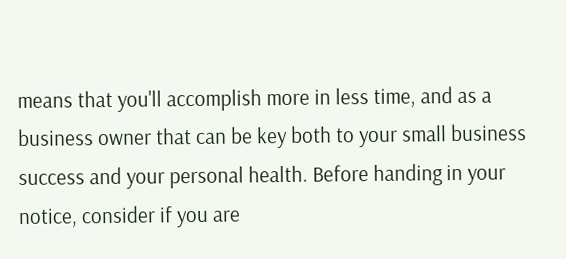means that you'll accomplish more in less time, and as a business owner that can be key both to your small business success and your personal health. Before handing in your notice, consider if you are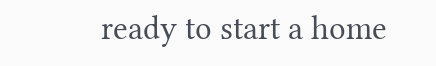ready to start a home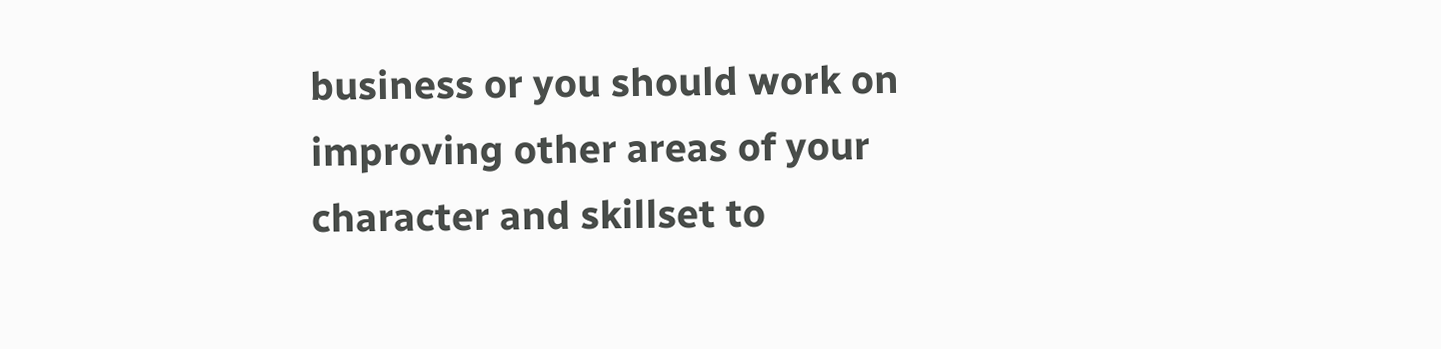business or you should work on improving other areas of your character and skillset to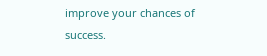improve your chances of success.